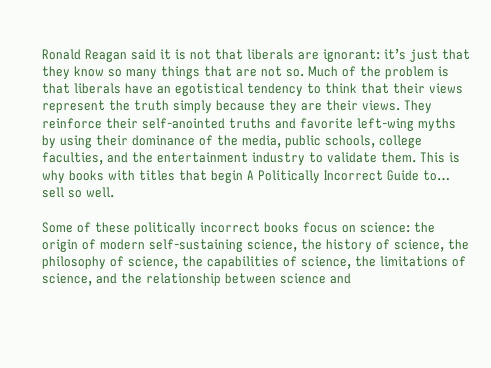Ronald Reagan said it is not that liberals are ignorant: it’s just that they know so many things that are not so. Much of the problem is that liberals have an egotistical tendency to think that their views represent the truth simply because they are their views. They reinforce their self-anointed truths and favorite left-wing myths by using their dominance of the media, public schools, college faculties, and the entertainment industry to validate them. This is why books with titles that begin A Politically Incorrect Guide to… sell so well.

Some of these politically incorrect books focus on science: the origin of modern self-sustaining science, the history of science, the philosophy of science, the capabilities of science, the limitations of science, and the relationship between science and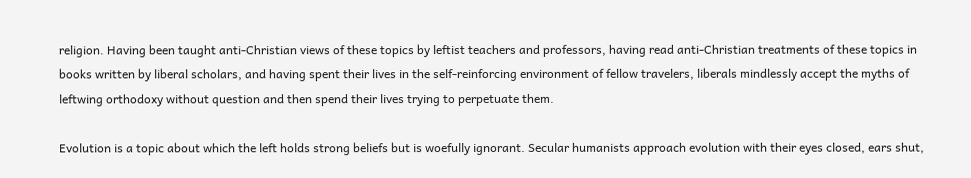religion. Having been taught anti-Christian views of these topics by leftist teachers and professors, having read anti-Christian treatments of these topics in books written by liberal scholars, and having spent their lives in the self-reinforcing environment of fellow travelers, liberals mindlessly accept the myths of leftwing orthodoxy without question and then spend their lives trying to perpetuate them.

Evolution is a topic about which the left holds strong beliefs but is woefully ignorant. Secular humanists approach evolution with their eyes closed, ears shut,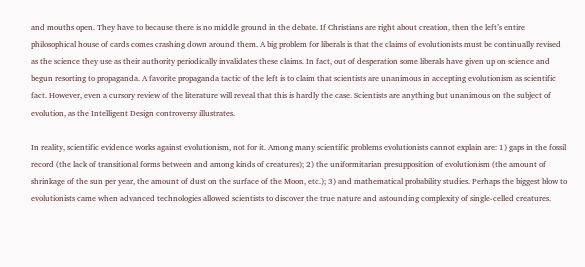and mouths open. They have to because there is no middle ground in the debate. If Christians are right about creation, then the left’s entire philosophical house of cards comes crashing down around them. A big problem for liberals is that the claims of evolutionists must be continually revised as the science they use as their authority periodically invalidates these claims. In fact, out of desperation some liberals have given up on science and begun resorting to propaganda. A favorite propaganda tactic of the left is to claim that scientists are unanimous in accepting evolutionism as scientific fact. However, even a cursory review of the literature will reveal that this is hardly the case. Scientists are anything but unanimous on the subject of evolution, as the Intelligent Design controversy illustrates.

In reality, scientific evidence works against evolutionism, not for it. Among many scientific problems evolutionists cannot explain are: 1) gaps in the fossil record (the lack of transitional forms between and among kinds of creatures); 2) the uniformitarian presupposition of evolutionism (the amount of shrinkage of the sun per year, the amount of dust on the surface of the Moon, etc.); 3) and mathematical probability studies. Perhaps the biggest blow to evolutionists came when advanced technologies allowed scientists to discover the true nature and astounding complexity of single-celled creatures.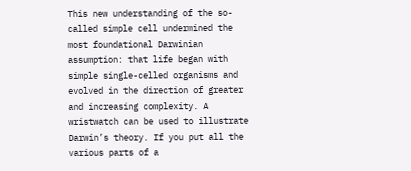This new understanding of the so-called simple cell undermined the most foundational Darwinian assumption: that life began with simple single-celled organisms and evolved in the direction of greater and increasing complexity. A wristwatch can be used to illustrate Darwin’s theory. If you put all the various parts of a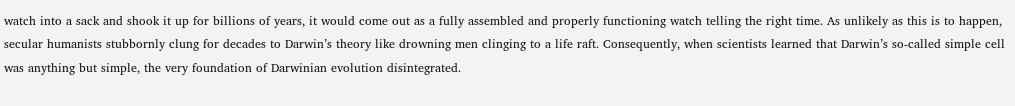watch into a sack and shook it up for billions of years, it would come out as a fully assembled and properly functioning watch telling the right time. As unlikely as this is to happen, secular humanists stubbornly clung for decades to Darwin’s theory like drowning men clinging to a life raft. Consequently, when scientists learned that Darwin’s so-called simple cell was anything but simple, the very foundation of Darwinian evolution disintegrated.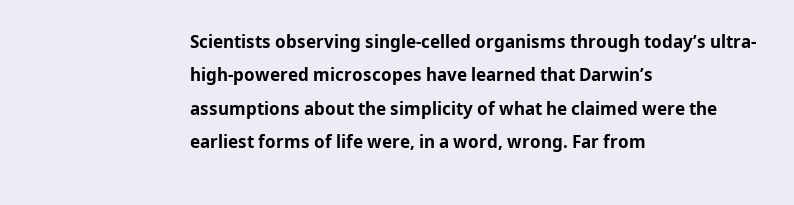Scientists observing single-celled organisms through today’s ultra-high-powered microscopes have learned that Darwin’s assumptions about the simplicity of what he claimed were the earliest forms of life were, in a word, wrong. Far from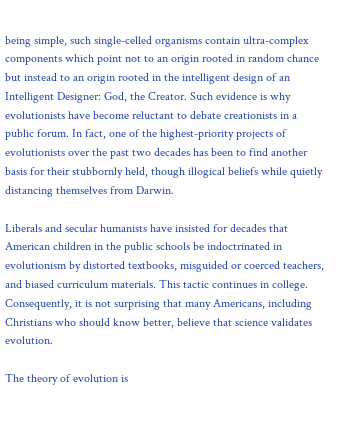being simple, such single-celled organisms contain ultra-complex components which point not to an origin rooted in random chance but instead to an origin rooted in the intelligent design of an Intelligent Designer: God, the Creator. Such evidence is why evolutionists have become reluctant to debate creationists in a public forum. In fact, one of the highest-priority projects of evolutionists over the past two decades has been to find another basis for their stubbornly held, though illogical beliefs while quietly distancing themselves from Darwin.

Liberals and secular humanists have insisted for decades that American children in the public schools be indoctrinated in evolutionism by distorted textbooks, misguided or coerced teachers, and biased curriculum materials. This tactic continues in college. Consequently, it is not surprising that many Americans, including Christians who should know better, believe that science validates evolution.

The theory of evolution is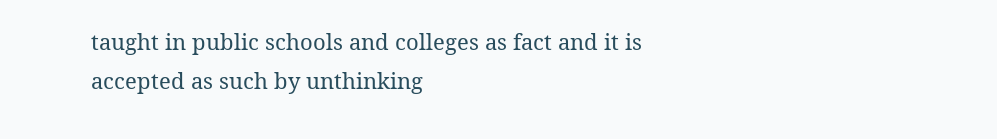taught in public schools and colleges as fact and it is accepted as such by unthinking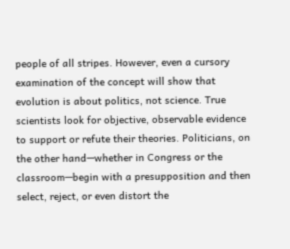people of all stripes. However, even a cursory examination of the concept will show that evolution is about politics, not science. True scientists look for objective, observable evidence to support or refute their theories. Politicians, on the other hand—whether in Congress or the classroom—begin with a presupposition and then select, reject, or even distort the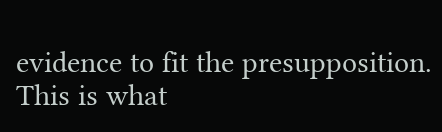evidence to fit the presupposition. This is what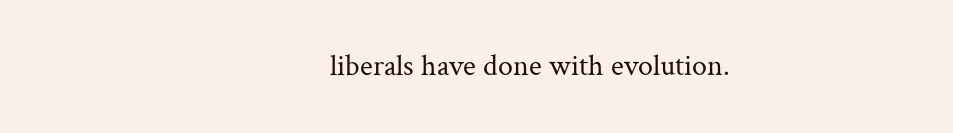liberals have done with evolution.